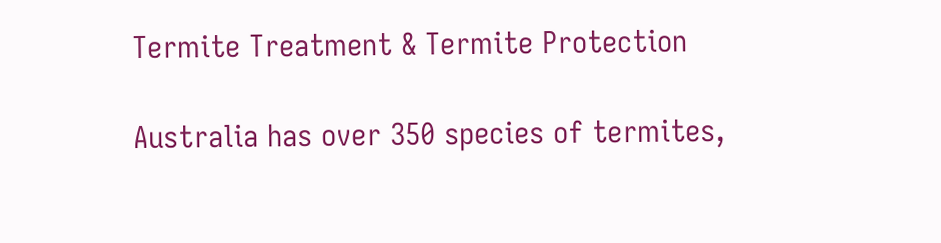Termite Treatment & Termite Protection

Australia has over 350 species of termites,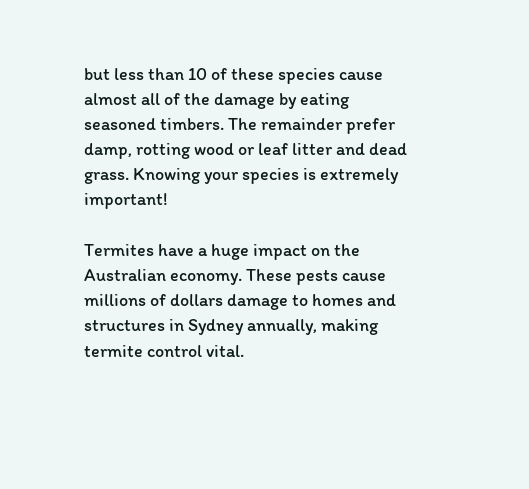but less than 10 of these species cause almost all of the damage by eating seasoned timbers. The remainder prefer damp, rotting wood or leaf litter and dead grass. Knowing your species is extremely important!

Termites have a huge impact on the Australian economy. These pests cause millions of dollars damage to homes and structures in Sydney annually, making termite control vital.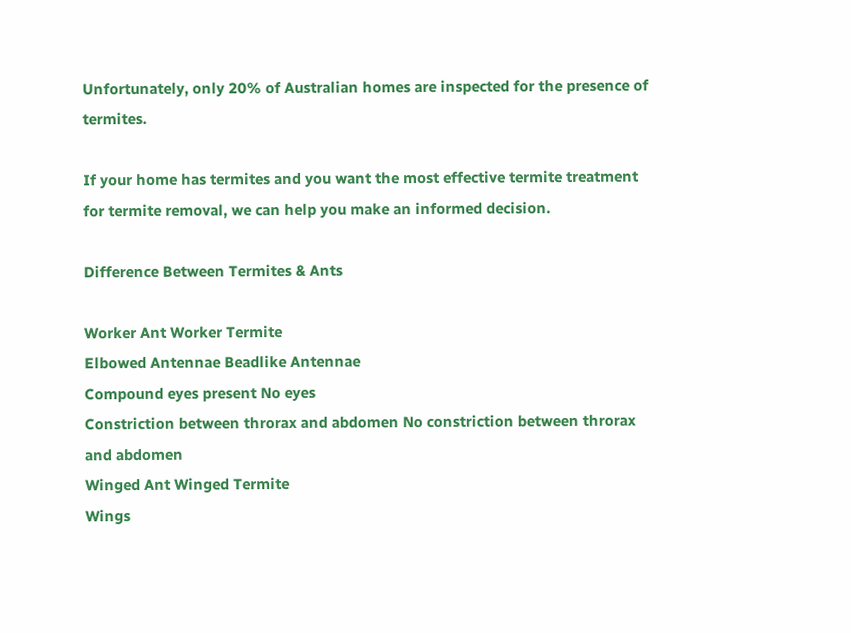Unfortunately, only 20% of Australian homes are inspected for the presence of termites.

If your home has termites and you want the most effective termite treatment for termite removal, we can help you make an informed decision.

Difference Between Termites & Ants

Worker Ant Worker Termite
Elbowed Antennae Beadlike Antennae
Compound eyes present No eyes
Constriction between throrax and abdomen No constriction between throrax and abdomen
Winged Ant Winged Termite
Wings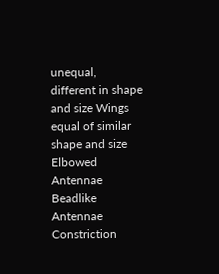unequal, different in shape and size Wings equal of similar shape and size
Elbowed Antennae Beadlike Antennae
Constriction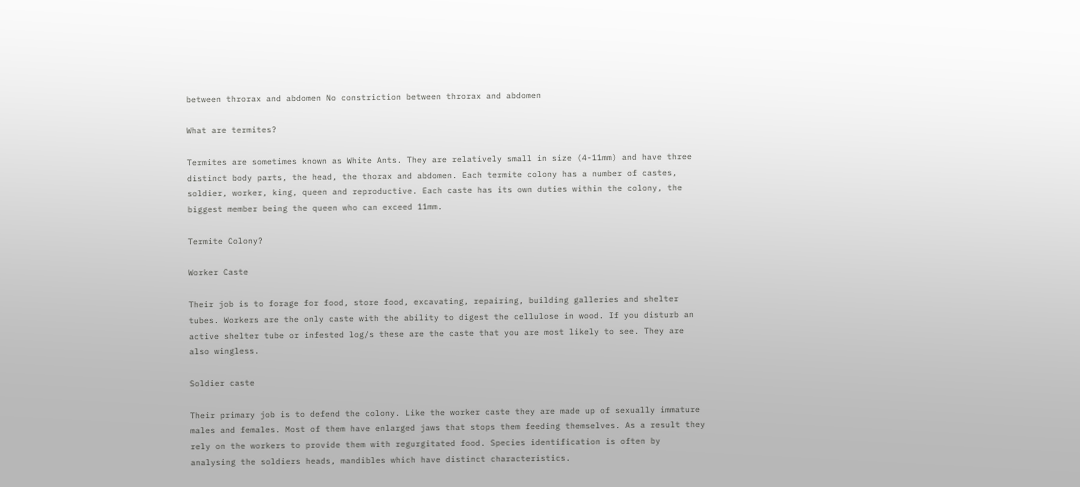between throrax and abdomen No constriction between throrax and abdomen

What are termites?

Termites are sometimes known as White Ants. They are relatively small in size (4-11mm) and have three distinct body parts, the head, the thorax and abdomen. Each termite colony has a number of castes, soldier, worker, king, queen and reproductive. Each caste has its own duties within the colony, the biggest member being the queen who can exceed 11mm.

Termite Colony?

Worker Caste

Their job is to forage for food, store food, excavating, repairing, building galleries and shelter tubes. Workers are the only caste with the ability to digest the cellulose in wood. If you disturb an active shelter tube or infested log/s these are the caste that you are most likely to see. They are also wingless.

Soldier caste

Their primary job is to defend the colony. Like the worker caste they are made up of sexually immature males and females. Most of them have enlarged jaws that stops them feeding themselves. As a result they rely on the workers to provide them with regurgitated food. Species identification is often by analysing the soldiers heads, mandibles which have distinct characteristics.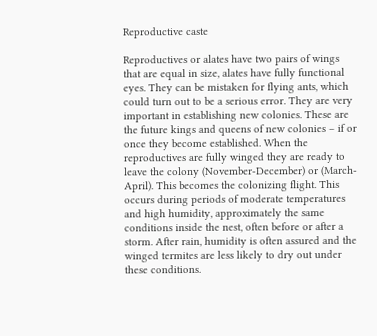Reproductive caste

Reproductives or alates have two pairs of wings that are equal in size, alates have fully functional eyes. They can be mistaken for flying ants, which could turn out to be a serious error. They are very important in establishing new colonies. These are the future kings and queens of new colonies – if or once they become established. When the reproductives are fully winged they are ready to leave the colony (November-December) or (March-April). This becomes the colonizing flight. This occurs during periods of moderate temperatures and high humidity, approximately the same conditions inside the nest, often before or after a storm. After rain, humidity is often assured and the winged termites are less likely to dry out under these conditions.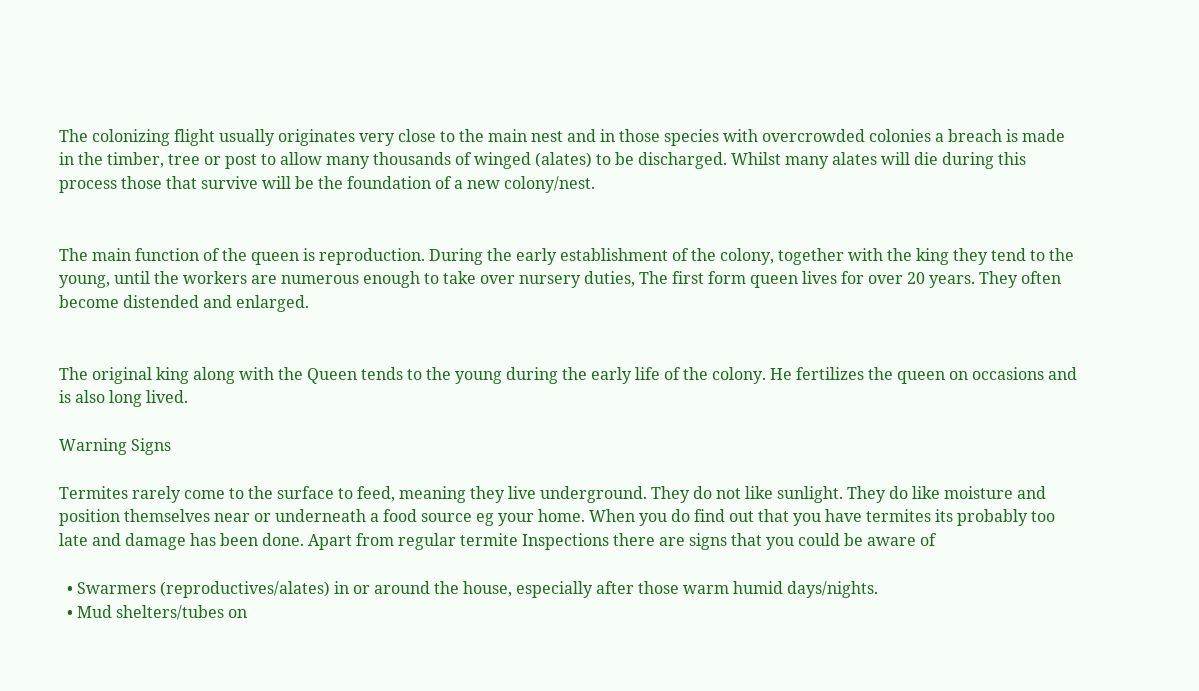The colonizing flight usually originates very close to the main nest and in those species with overcrowded colonies a breach is made in the timber, tree or post to allow many thousands of winged (alates) to be discharged. Whilst many alates will die during this process those that survive will be the foundation of a new colony/nest.


The main function of the queen is reproduction. During the early establishment of the colony, together with the king they tend to the young, until the workers are numerous enough to take over nursery duties, The first form queen lives for over 20 years. They often become distended and enlarged.


The original king along with the Queen tends to the young during the early life of the colony. He fertilizes the queen on occasions and is also long lived.

Warning Signs

Termites rarely come to the surface to feed, meaning they live underground. They do not like sunlight. They do like moisture and position themselves near or underneath a food source eg your home. When you do find out that you have termites its probably too late and damage has been done. Apart from regular termite Inspections there are signs that you could be aware of

  • Swarmers (reproductives/alates) in or around the house, especially after those warm humid days/nights.
  • Mud shelters/tubes on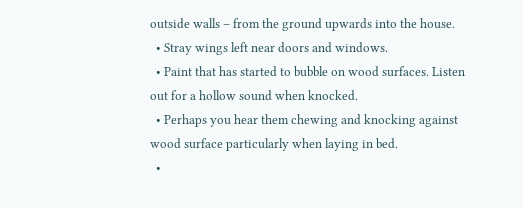outside walls – from the ground upwards into the house.
  • Stray wings left near doors and windows.
  • Paint that has started to bubble on wood surfaces. Listen out for a hollow sound when knocked.
  • Perhaps you hear them chewing and knocking against wood surface particularly when laying in bed.
  •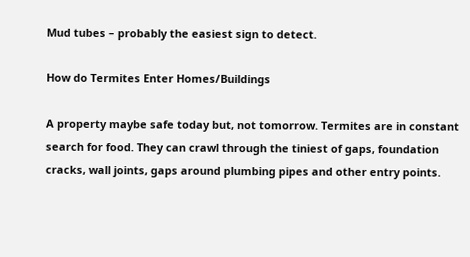Mud tubes – probably the easiest sign to detect.

How do Termites Enter Homes/Buildings

A property maybe safe today but, not tomorrow. Termites are in constant search for food. They can crawl through the tiniest of gaps, foundation cracks, wall joints, gaps around plumbing pipes and other entry points.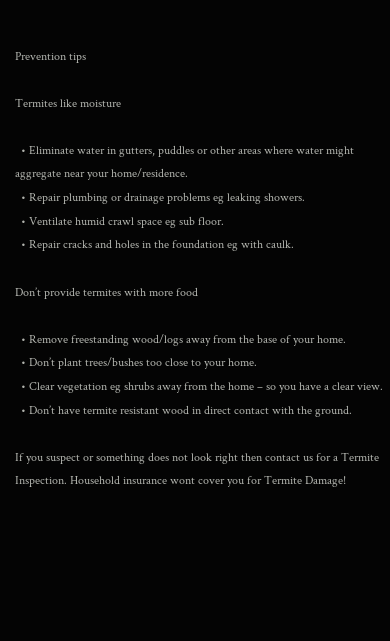Prevention tips

Termites like moisture

  • Eliminate water in gutters, puddles or other areas where water might aggregate near your home/residence.
  • Repair plumbing or drainage problems eg leaking showers.
  • Ventilate humid crawl space eg sub floor.
  • Repair cracks and holes in the foundation eg with caulk.

Don’t provide termites with more food

  • Remove freestanding wood/logs away from the base of your home.
  • Don’t plant trees/bushes too close to your home.
  • Clear vegetation eg shrubs away from the home – so you have a clear view.
  • Don’t have termite resistant wood in direct contact with the ground.

If you suspect or something does not look right then contact us for a Termite Inspection. Household insurance wont cover you for Termite Damage!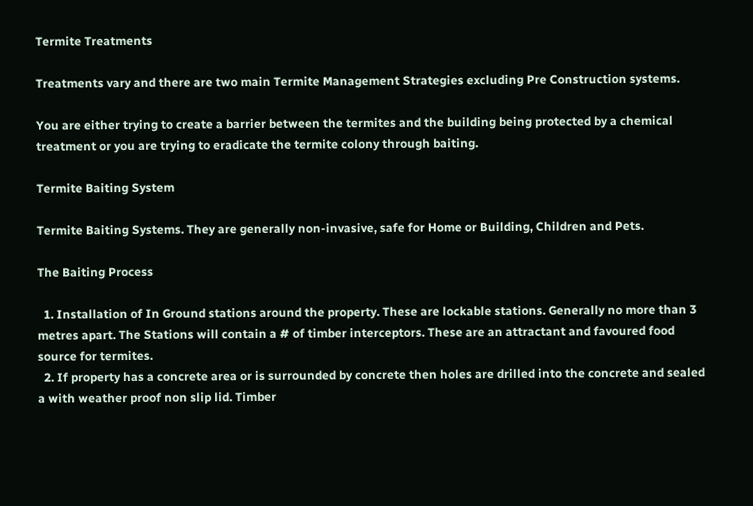Termite Treatments

Treatments vary and there are two main Termite Management Strategies excluding Pre Construction systems.

You are either trying to create a barrier between the termites and the building being protected by a chemical treatment or you are trying to eradicate the termite colony through baiting.

Termite Baiting System

Termite Baiting Systems. They are generally non-invasive, safe for Home or Building, Children and Pets.

The Baiting Process

  1. Installation of In Ground stations around the property. These are lockable stations. Generally no more than 3 metres apart. The Stations will contain a # of timber interceptors. These are an attractant and favoured food source for termites.
  2. If property has a concrete area or is surrounded by concrete then holes are drilled into the concrete and sealed a with weather proof non slip lid. Timber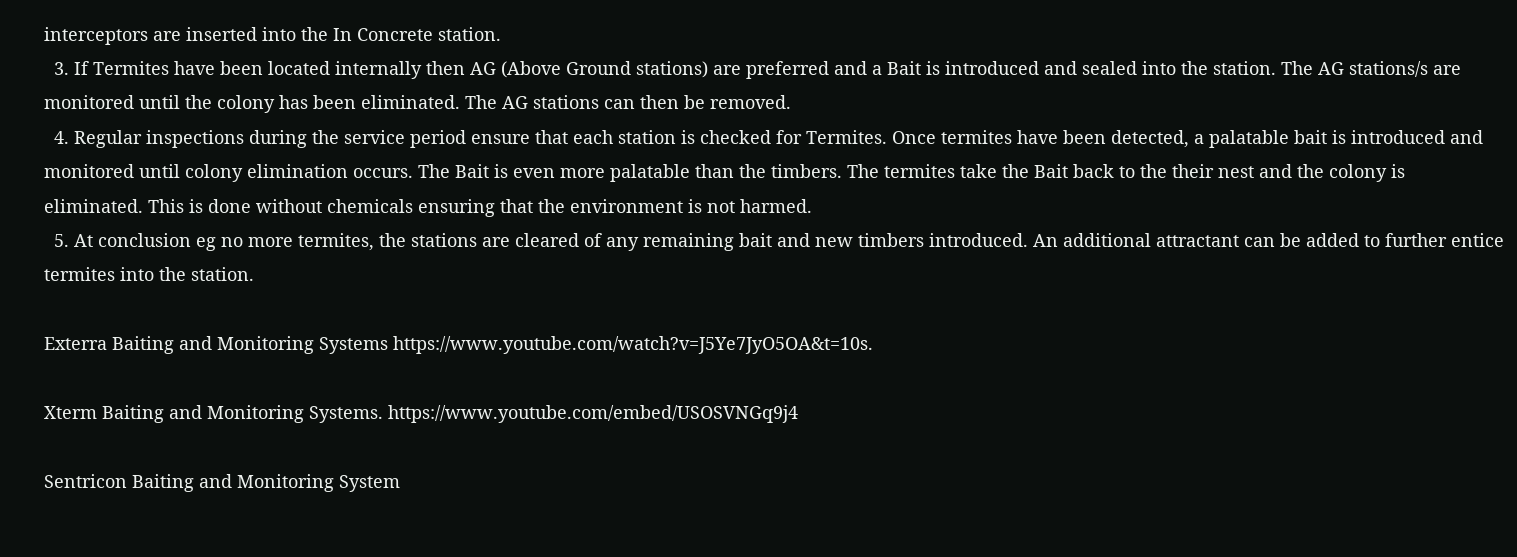interceptors are inserted into the In Concrete station.
  3. If Termites have been located internally then AG (Above Ground stations) are preferred and a Bait is introduced and sealed into the station. The AG stations/s are monitored until the colony has been eliminated. The AG stations can then be removed.
  4. Regular inspections during the service period ensure that each station is checked for Termites. Once termites have been detected, a palatable bait is introduced and monitored until colony elimination occurs. The Bait is even more palatable than the timbers. The termites take the Bait back to the their nest and the colony is eliminated. This is done without chemicals ensuring that the environment is not harmed.
  5. At conclusion eg no more termites, the stations are cleared of any remaining bait and new timbers introduced. An additional attractant can be added to further entice termites into the station.

Exterra Baiting and Monitoring Systems https://www.youtube.com/watch?v=J5Ye7JyO5OA&t=10s.

Xterm Baiting and Monitoring Systems. https://www.youtube.com/embed/USOSVNGq9j4

Sentricon Baiting and Monitoring System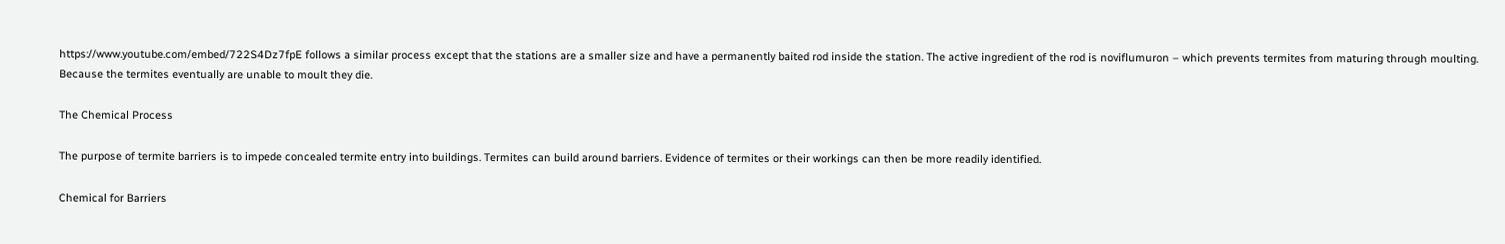https://www.youtube.com/embed/722S4Dz7fpE follows a similar process except that the stations are a smaller size and have a permanently baited rod inside the station. The active ingredient of the rod is noviflumuron – which prevents termites from maturing through moulting. Because the termites eventually are unable to moult they die.

The Chemical Process

The purpose of termite barriers is to impede concealed termite entry into buildings. Termites can build around barriers. Evidence of termites or their workings can then be more readily identified.

Chemical for Barriers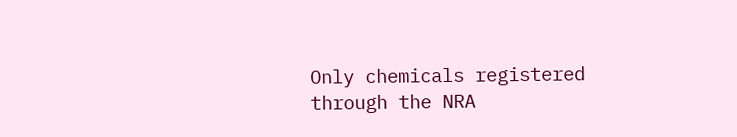Only chemicals registered through the NRA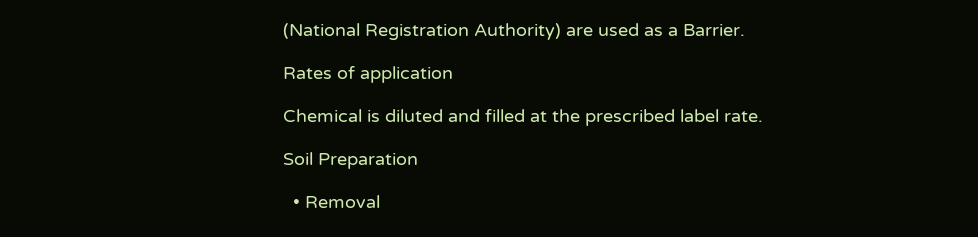(National Registration Authority) are used as a Barrier.

Rates of application

Chemical is diluted and filled at the prescribed label rate.

Soil Preparation

  • Removal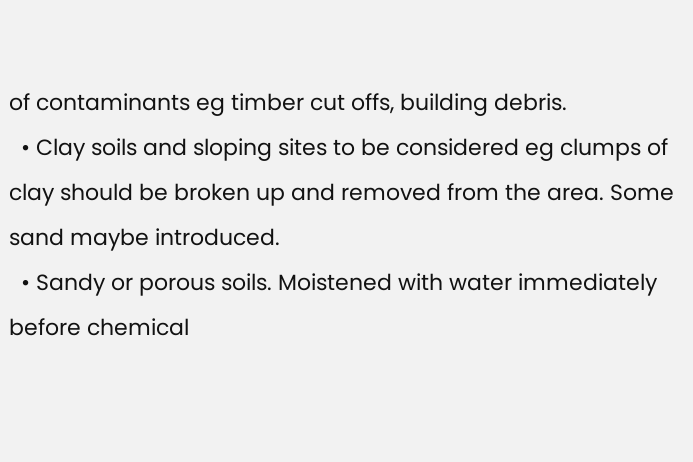of contaminants eg timber cut offs, building debris.
  • Clay soils and sloping sites to be considered eg clumps of clay should be broken up and removed from the area. Some sand maybe introduced.
  • Sandy or porous soils. Moistened with water immediately before chemical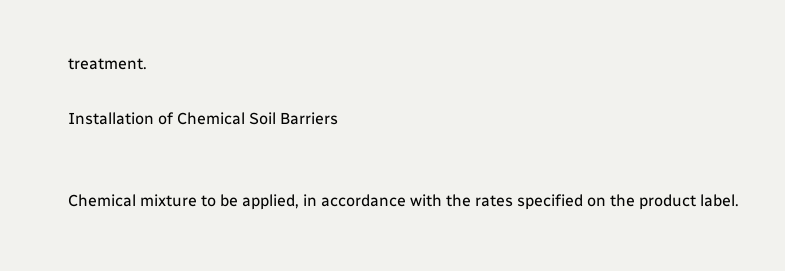treatment.

Installation of Chemical Soil Barriers


Chemical mixture to be applied, in accordance with the rates specified on the product label.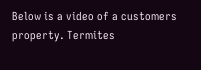Below is a video of a customers property. Termites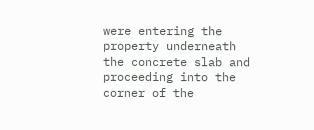were entering the property underneath the concrete slab and proceeding into the corner of the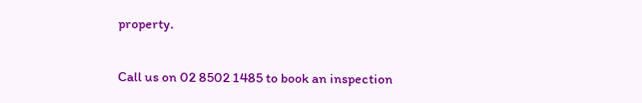property.

Call us on 02 8502 1485 to book an inspection